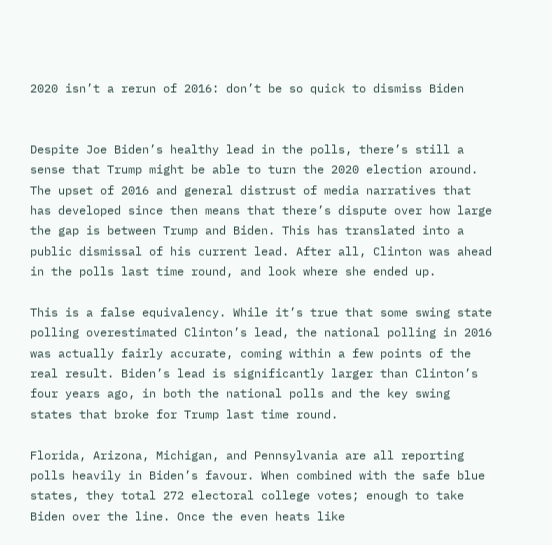2020 isn’t a rerun of 2016: don’t be so quick to dismiss Biden


Despite Joe Biden’s healthy lead in the polls, there’s still a sense that Trump might be able to turn the 2020 election around. The upset of 2016 and general distrust of media narratives that has developed since then means that there’s dispute over how large the gap is between Trump and Biden. This has translated into a public dismissal of his current lead. After all, Clinton was ahead in the polls last time round, and look where she ended up.

This is a false equivalency. While it’s true that some swing state polling overestimated Clinton’s lead, the national polling in 2016 was actually fairly accurate, coming within a few points of the real result. Biden’s lead is significantly larger than Clinton’s four years ago, in both the national polls and the key swing states that broke for Trump last time round.

Florida, Arizona, Michigan, and Pennsylvania are all reporting polls heavily in Biden’s favour. When combined with the safe blue states, they total 272 electoral college votes; enough to take Biden over the line. Once the even heats like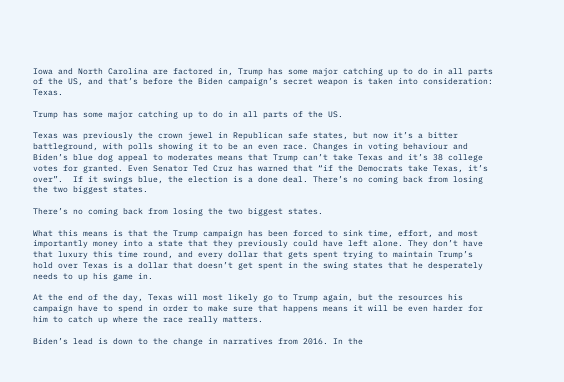Iowa and North Carolina are factored in, Trump has some major catching up to do in all parts of the US, and that’s before the Biden campaign’s secret weapon is taken into consideration: Texas.

Trump has some major catching up to do in all parts of the US.

Texas was previously the crown jewel in Republican safe states, but now it’s a bitter battleground, with polls showing it to be an even race. Changes in voting behaviour and Biden’s blue dog appeal to moderates means that Trump can’t take Texas and it’s 38 college votes for granted. Even Senator Ted Cruz has warned that “if the Democrats take Texas, it’s over”.  If it swings blue, the election is a done deal. There’s no coming back from losing the two biggest states.

There’s no coming back from losing the two biggest states.

What this means is that the Trump campaign has been forced to sink time, effort, and most importantly money into a state that they previously could have left alone. They don’t have that luxury this time round, and every dollar that gets spent trying to maintain Trump’s hold over Texas is a dollar that doesn’t get spent in the swing states that he desperately needs to up his game in.

At the end of the day, Texas will most likely go to Trump again, but the resources his campaign have to spend in order to make sure that happens means it will be even harder for him to catch up where the race really matters.

Biden’s lead is down to the change in narratives from 2016. In the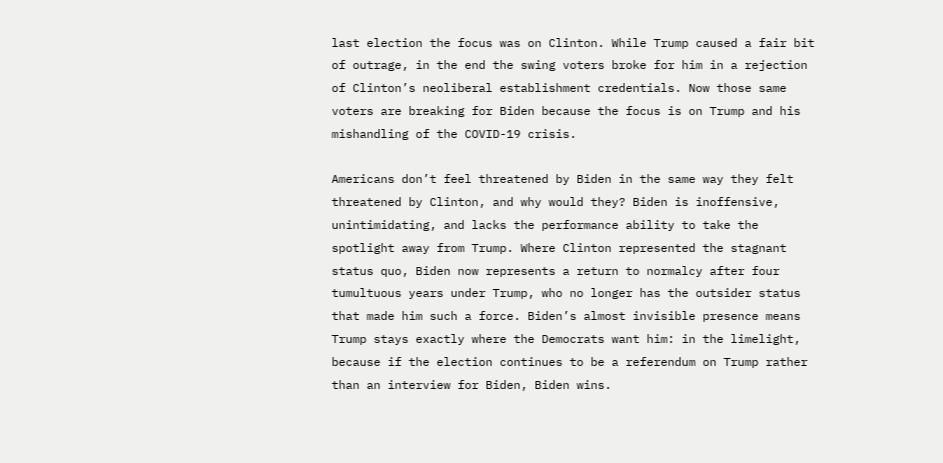last election the focus was on Clinton. While Trump caused a fair bit of outrage, in the end the swing voters broke for him in a rejection of Clinton’s neoliberal establishment credentials. Now those same voters are breaking for Biden because the focus is on Trump and his mishandling of the COVID-19 crisis.

Americans don’t feel threatened by Biden in the same way they felt threatened by Clinton, and why would they? Biden is inoffensive, unintimidating, and lacks the performance ability to take the spotlight away from Trump. Where Clinton represented the stagnant status quo, Biden now represents a return to normalcy after four tumultuous years under Trump, who no longer has the outsider status that made him such a force. Biden’s almost invisible presence means Trump stays exactly where the Democrats want him: in the limelight, because if the election continues to be a referendum on Trump rather than an interview for Biden, Biden wins.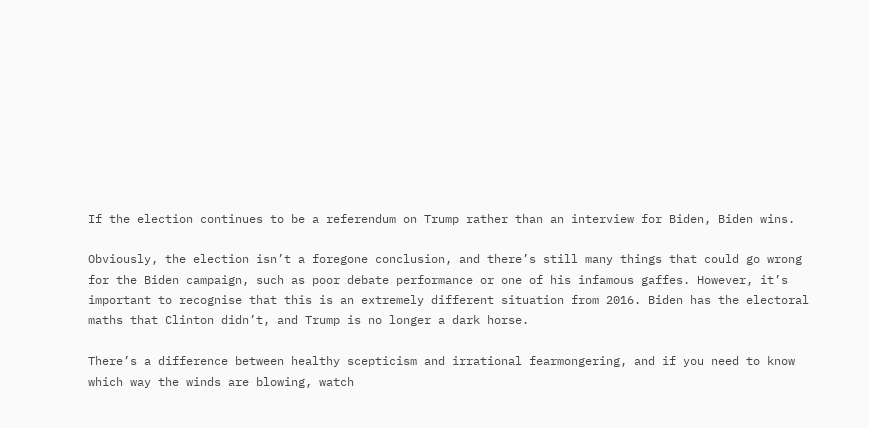If the election continues to be a referendum on Trump rather than an interview for Biden, Biden wins.

Obviously, the election isn’t a foregone conclusion, and there’s still many things that could go wrong for the Biden campaign, such as poor debate performance or one of his infamous gaffes. However, it’s important to recognise that this is an extremely different situation from 2016. Biden has the electoral maths that Clinton didn’t, and Trump is no longer a dark horse.

There’s a difference between healthy scepticism and irrational fearmongering, and if you need to know which way the winds are blowing, watch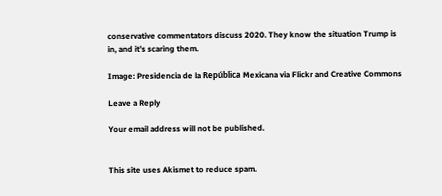conservative commentators discuss 2020. They know the situation Trump is in, and it’s scaring them.

Image: Presidencia de la República Mexicana via Flickr and Creative Commons

Leave a Reply

Your email address will not be published.


This site uses Akismet to reduce spam.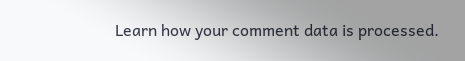Learn how your comment data is processed.